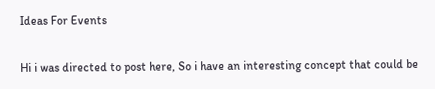Ideas For Events

Hi i was directed to post here, So i have an interesting concept that could be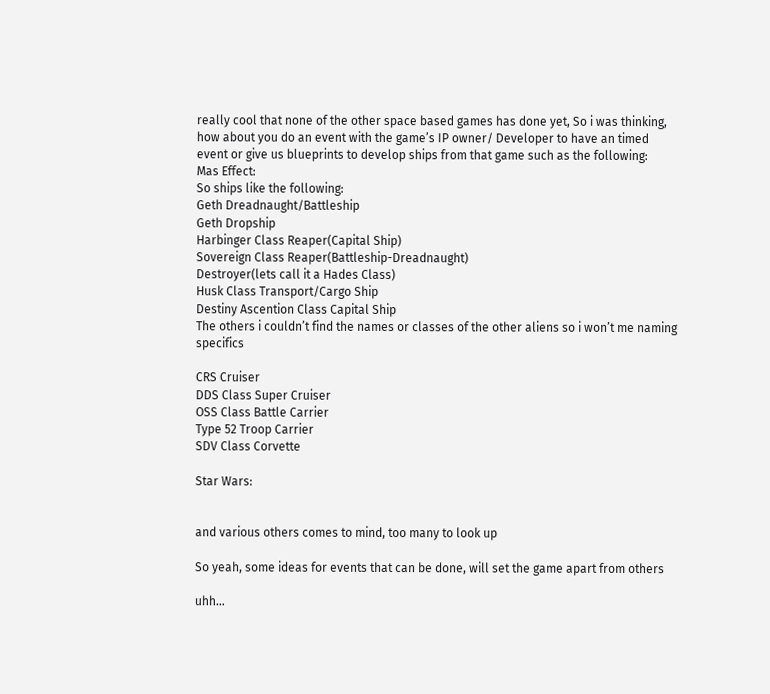really cool that none of the other space based games has done yet, So i was thinking, how about you do an event with the game’s IP owner/ Developer to have an timed event or give us blueprints to develop ships from that game such as the following:
Mas Effect:
So ships like the following:
Geth Dreadnaught/Battleship
Geth Dropship
Harbinger Class Reaper(Capital Ship)
Sovereign Class Reaper(Battleship-Dreadnaught)
Destroyer(lets call it a Hades Class)
Husk Class Transport/Cargo Ship
Destiny Ascention Class Capital Ship
The others i couldn’t find the names or classes of the other aliens so i won’t me naming specifics

CRS Cruiser
DDS Class Super Cruiser
OSS Class Battle Carrier
Type 52 Troop Carrier
SDV Class Corvette

Star Wars:


and various others comes to mind, too many to look up

So yeah, some ideas for events that can be done, will set the game apart from others

uhh…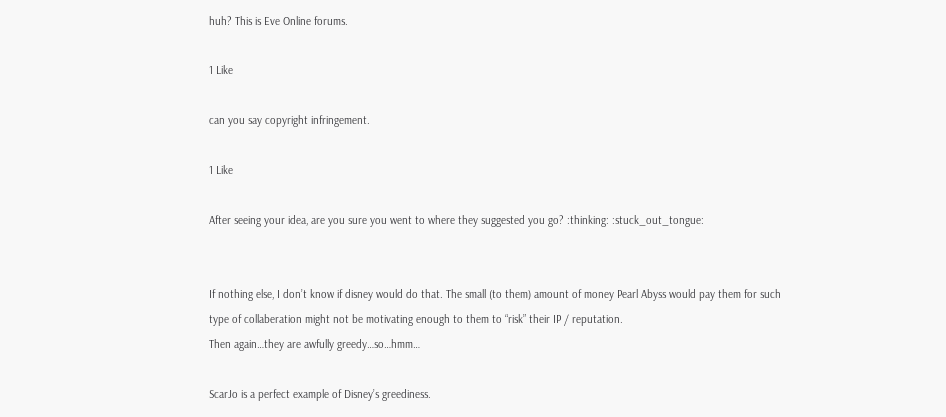huh? This is Eve Online forums.

1 Like

can you say copyright infringement.

1 Like

After seeing your idea, are you sure you went to where they suggested you go? :thinking: :stuck_out_tongue:


If nothing else, I don’t know if disney would do that. The small (to them) amount of money Pearl Abyss would pay them for such type of collaberation might not be motivating enough to them to “risk” their IP / reputation.
Then again…they are awfully greedy…so…hmm…

ScarJo is a perfect example of Disney’s greediness.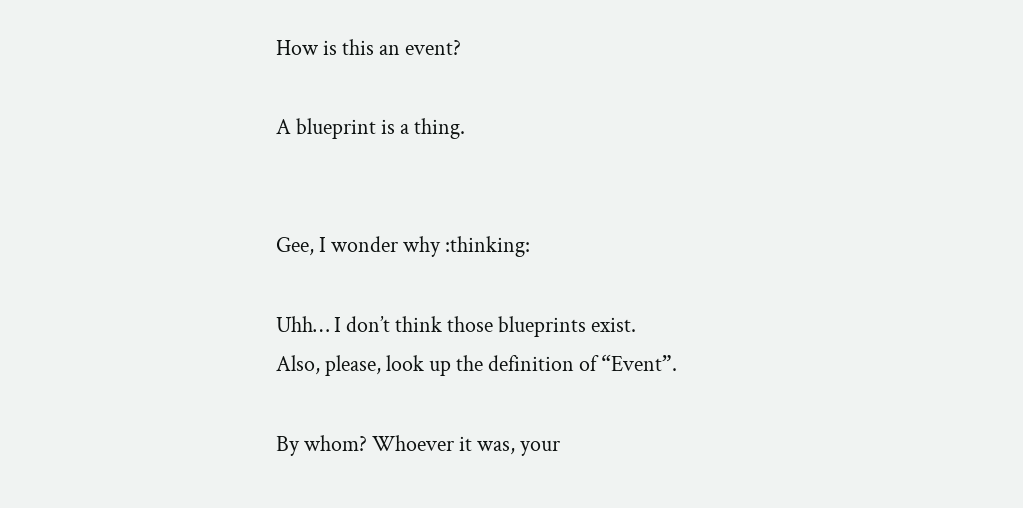How is this an event?

A blueprint is a thing.


Gee, I wonder why :thinking:

Uhh… I don’t think those blueprints exist.
Also, please, look up the definition of “Event”.

By whom? Whoever it was, your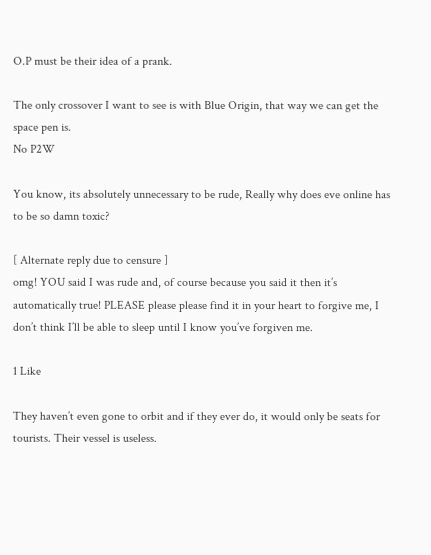O.P must be their idea of a prank.

The only crossover I want to see is with Blue Origin, that way we can get the space pen is.
No P2W

You know, its absolutely unnecessary to be rude, Really why does eve online has to be so damn toxic?

[ Alternate reply due to censure ]
omg! YOU said I was rude and, of course because you said it then it’s automatically true! PLEASE please please find it in your heart to forgive me, I don’t think I’ll be able to sleep until I know you’ve forgiven me.

1 Like

They haven’t even gone to orbit and if they ever do, it would only be seats for tourists. Their vessel is useless.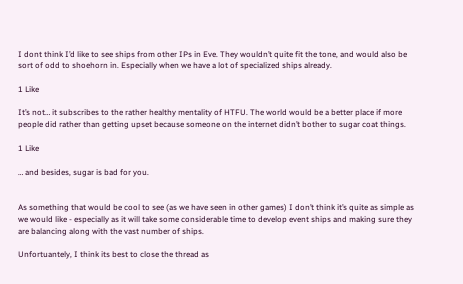I dont think I’d like to see ships from other IPs in Eve. They wouldn’t quite fit the tone, and would also be sort of odd to shoehorn in. Especially when we have a lot of specialized ships already.

1 Like

It’s not… it subscribes to the rather healthy mentality of HTFU. The world would be a better place if more people did rather than getting upset because someone on the internet didn’t bother to sugar coat things.

1 Like

… and besides, sugar is bad for you.


As something that would be cool to see (as we have seen in other games) I don’t think it’s quite as simple as we would like - especially as it will take some considerable time to develop event ships and making sure they are balancing along with the vast number of ships.

Unfortuantely, I think its best to close the thread as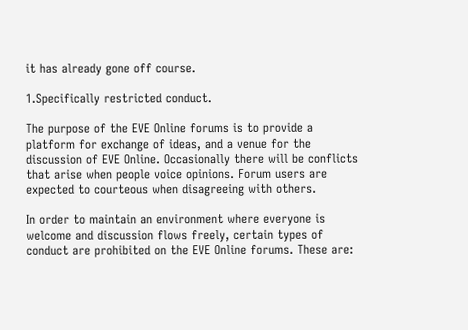it has already gone off course.

1.Specifically restricted conduct.

The purpose of the EVE Online forums is to provide a platform for exchange of ideas, and a venue for the discussion of EVE Online. Occasionally there will be conflicts that arise when people voice opinions. Forum users are expected to courteous when disagreeing with others.

In order to maintain an environment where everyone is welcome and discussion flows freely, certain types of conduct are prohibited on the EVE Online forums. These are: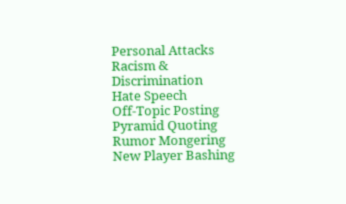Personal Attacks
Racism & Discrimination
Hate Speech
Off-Topic Posting
Pyramid Quoting
Rumor Mongering
New Player Bashing